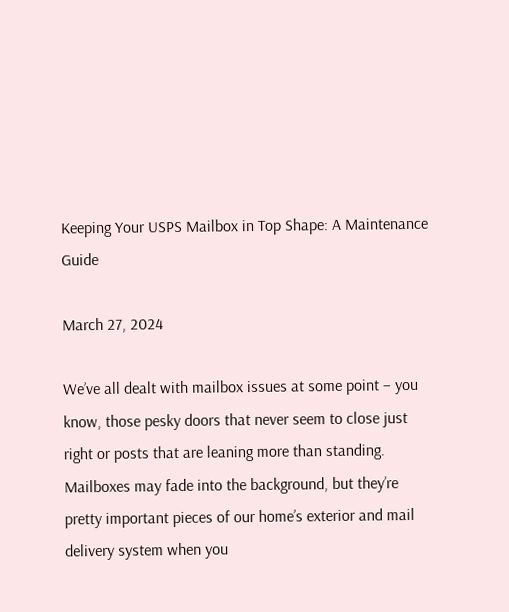Keeping Your USPS Mailbox in Top Shape: A Maintenance Guide

March 27, 2024

We’ve all dealt with mailbox issues at some point – you know, those pesky doors that never seem to close just right or posts that are leaning more than standing. Mailboxes may fade into the background, but they’re pretty important pieces of our home’s exterior and mail delivery system when you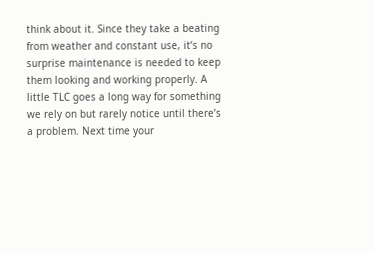think about it. Since they take a beating from weather and constant use, it’s no surprise maintenance is needed to keep them looking and working properly. A little TLC goes a long way for something we rely on but rarely notice until there’s a problem. Next time your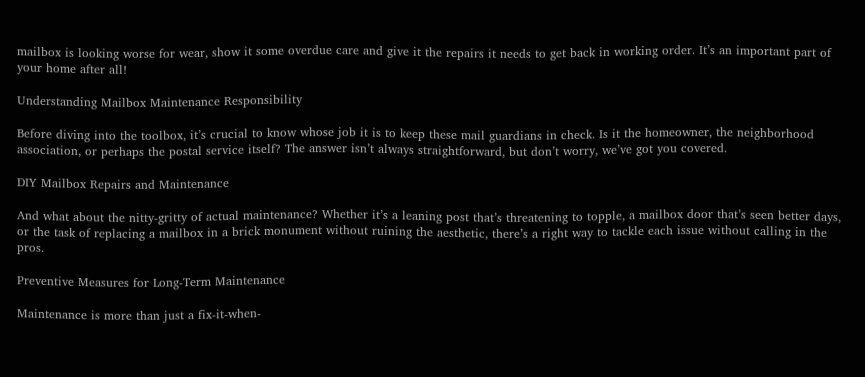mailbox is looking worse for wear, show it some overdue care and give it the repairs it needs to get back in working order. It’s an important part of your home after all!

Understanding Mailbox Maintenance Responsibility

Before diving into the toolbox, it’s crucial to know whose job it is to keep these mail guardians in check. Is it the homeowner, the neighborhood association, or perhaps the postal service itself? The answer isn’t always straightforward, but don’t worry, we’ve got you covered.

DIY Mailbox Repairs and Maintenance

And what about the nitty-gritty of actual maintenance? Whether it’s a leaning post that’s threatening to topple, a mailbox door that’s seen better days, or the task of replacing a mailbox in a brick monument without ruining the aesthetic, there’s a right way to tackle each issue without calling in the pros.

Preventive Measures for Long-Term Maintenance

Maintenance is more than just a fix-it-when-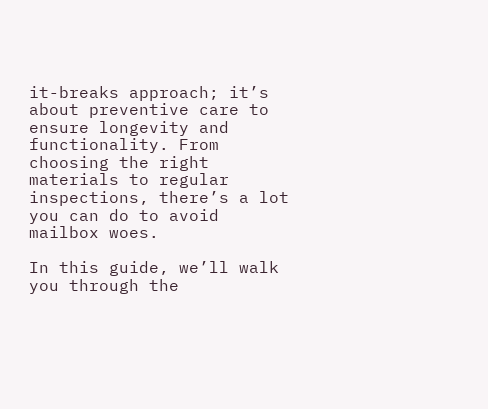it-breaks approach; it’s about preventive care to ensure longevity and functionality. From choosing the right materials to regular inspections, there’s a lot you can do to avoid mailbox woes.

In this guide, we’ll walk you through the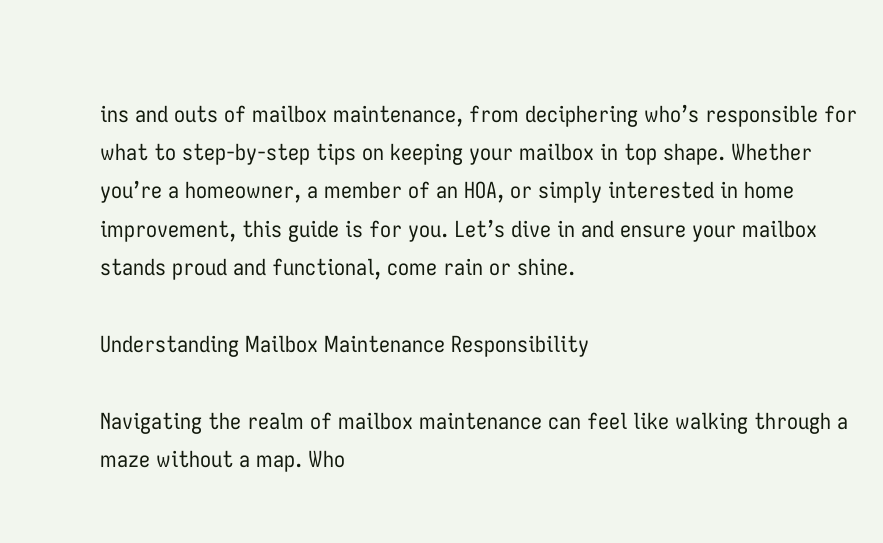ins and outs of mailbox maintenance, from deciphering who’s responsible for what to step-by-step tips on keeping your mailbox in top shape. Whether you’re a homeowner, a member of an HOA, or simply interested in home improvement, this guide is for you. Let’s dive in and ensure your mailbox stands proud and functional, come rain or shine.

Understanding Mailbox Maintenance Responsibility

Navigating the realm of mailbox maintenance can feel like walking through a maze without a map. Who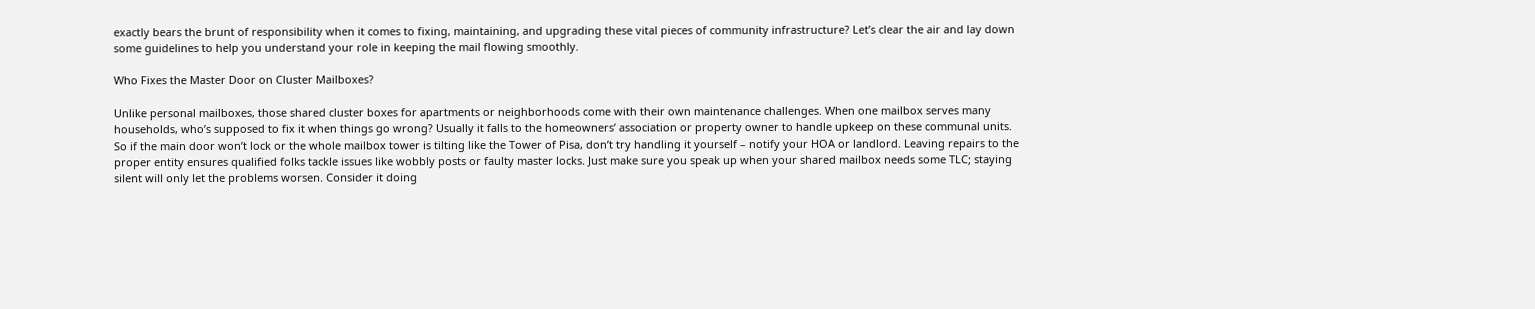exactly bears the brunt of responsibility when it comes to fixing, maintaining, and upgrading these vital pieces of community infrastructure? Let’s clear the air and lay down some guidelines to help you understand your role in keeping the mail flowing smoothly.

Who Fixes the Master Door on Cluster Mailboxes?

Unlike personal mailboxes, those shared cluster boxes for apartments or neighborhoods come with their own maintenance challenges. When one mailbox serves many households, who’s supposed to fix it when things go wrong? Usually it falls to the homeowners’ association or property owner to handle upkeep on these communal units. So if the main door won’t lock or the whole mailbox tower is tilting like the Tower of Pisa, don’t try handling it yourself – notify your HOA or landlord. Leaving repairs to the proper entity ensures qualified folks tackle issues like wobbly posts or faulty master locks. Just make sure you speak up when your shared mailbox needs some TLC; staying silent will only let the problems worsen. Consider it doing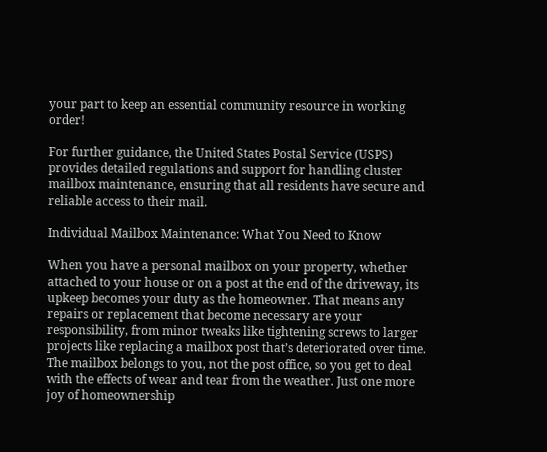your part to keep an essential community resource in working order!

For further guidance, the United States Postal Service (USPS) provides detailed regulations and support for handling cluster mailbox maintenance, ensuring that all residents have secure and reliable access to their mail.

Individual Mailbox Maintenance: What You Need to Know

When you have a personal mailbox on your property, whether attached to your house or on a post at the end of the driveway, its upkeep becomes your duty as the homeowner. That means any repairs or replacement that become necessary are your responsibility, from minor tweaks like tightening screws to larger projects like replacing a mailbox post that’s deteriorated over time. The mailbox belongs to you, not the post office, so you get to deal with the effects of wear and tear from the weather. Just one more joy of homeownership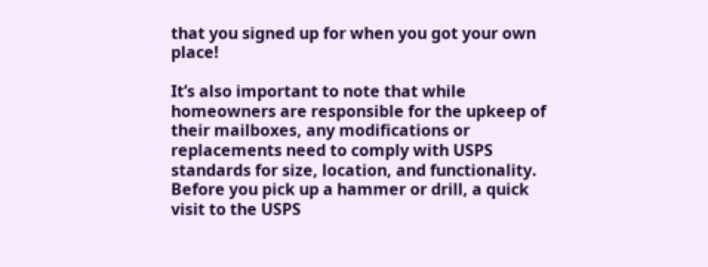that you signed up for when you got your own place!

It’s also important to note that while homeowners are responsible for the upkeep of their mailboxes, any modifications or replacements need to comply with USPS standards for size, location, and functionality. Before you pick up a hammer or drill, a quick visit to the USPS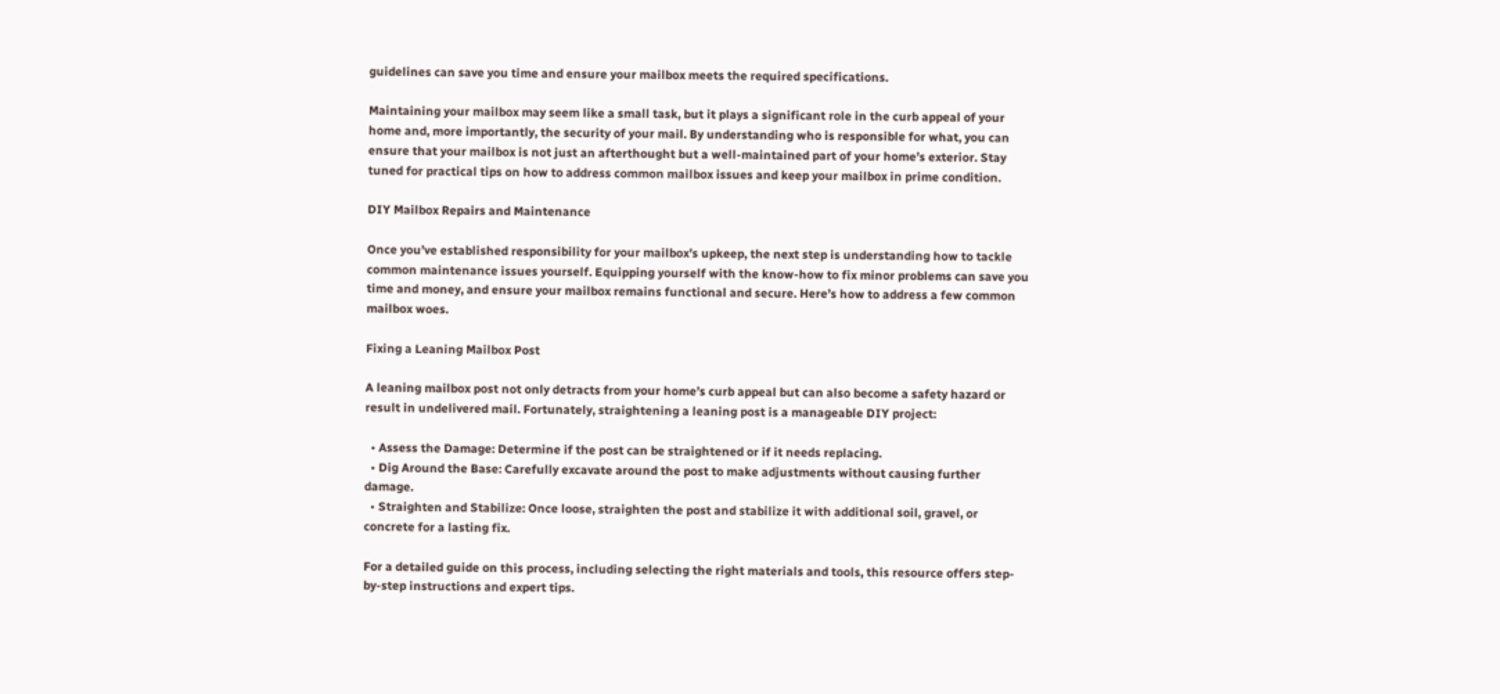guidelines can save you time and ensure your mailbox meets the required specifications.

Maintaining your mailbox may seem like a small task, but it plays a significant role in the curb appeal of your home and, more importantly, the security of your mail. By understanding who is responsible for what, you can ensure that your mailbox is not just an afterthought but a well-maintained part of your home’s exterior. Stay tuned for practical tips on how to address common mailbox issues and keep your mailbox in prime condition.

DIY Mailbox Repairs and Maintenance

Once you’ve established responsibility for your mailbox’s upkeep, the next step is understanding how to tackle common maintenance issues yourself. Equipping yourself with the know-how to fix minor problems can save you time and money, and ensure your mailbox remains functional and secure. Here’s how to address a few common mailbox woes.

Fixing a Leaning Mailbox Post

A leaning mailbox post not only detracts from your home’s curb appeal but can also become a safety hazard or result in undelivered mail. Fortunately, straightening a leaning post is a manageable DIY project:

  • Assess the Damage: Determine if the post can be straightened or if it needs replacing.
  • Dig Around the Base: Carefully excavate around the post to make adjustments without causing further damage.
  • Straighten and Stabilize: Once loose, straighten the post and stabilize it with additional soil, gravel, or concrete for a lasting fix.

For a detailed guide on this process, including selecting the right materials and tools, this resource offers step-by-step instructions and expert tips.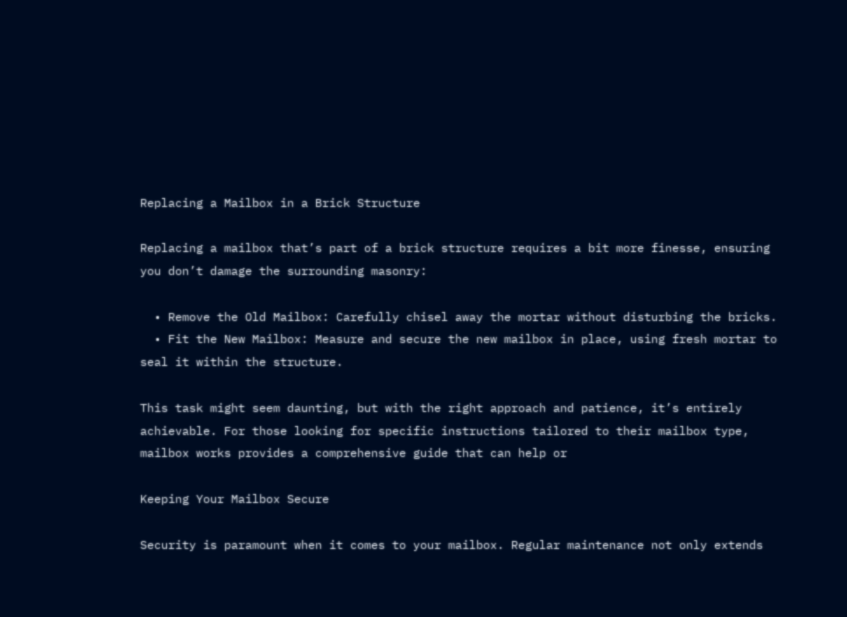Replacing a Mailbox in a Brick Structure

Replacing a mailbox that’s part of a brick structure requires a bit more finesse, ensuring you don’t damage the surrounding masonry:

  • Remove the Old Mailbox: Carefully chisel away the mortar without disturbing the bricks.
  • Fit the New Mailbox: Measure and secure the new mailbox in place, using fresh mortar to seal it within the structure.

This task might seem daunting, but with the right approach and patience, it’s entirely achievable. For those looking for specific instructions tailored to their mailbox type, mailbox works provides a comprehensive guide that can help or

Keeping Your Mailbox Secure

Security is paramount when it comes to your mailbox. Regular maintenance not only extends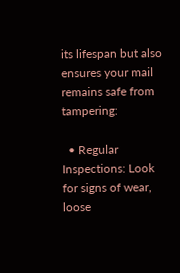its lifespan but also ensures your mail remains safe from tampering:

  • Regular Inspections: Look for signs of wear, loose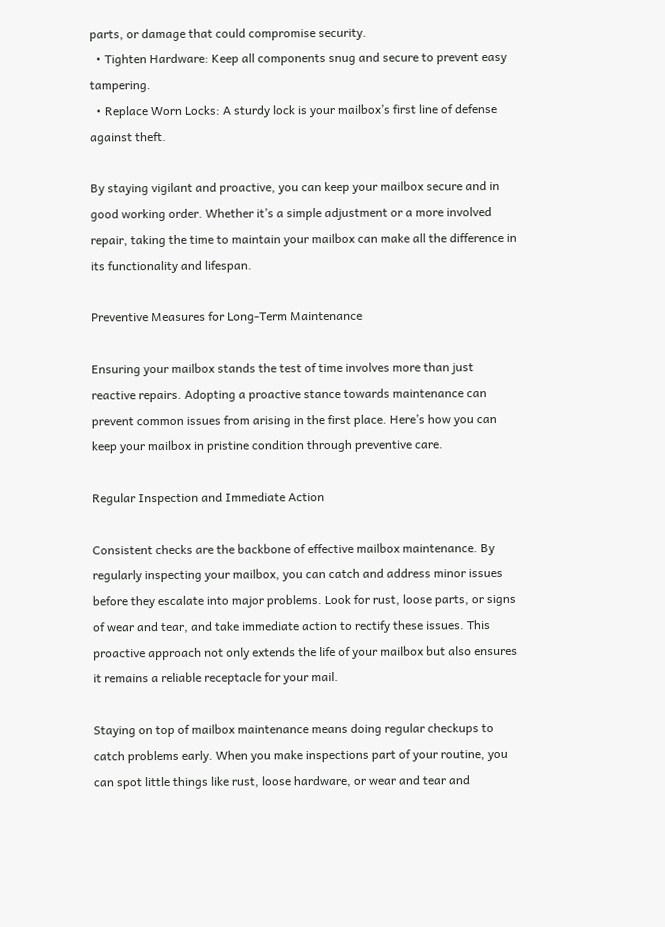parts, or damage that could compromise security.
  • Tighten Hardware: Keep all components snug and secure to prevent easy tampering.
  • Replace Worn Locks: A sturdy lock is your mailbox’s first line of defense against theft.

By staying vigilant and proactive, you can keep your mailbox secure and in good working order. Whether it’s a simple adjustment or a more involved repair, taking the time to maintain your mailbox can make all the difference in its functionality and lifespan.

Preventive Measures for Long-Term Maintenance

Ensuring your mailbox stands the test of time involves more than just reactive repairs. Adopting a proactive stance towards maintenance can prevent common issues from arising in the first place. Here’s how you can keep your mailbox in pristine condition through preventive care.

Regular Inspection and Immediate Action

Consistent checks are the backbone of effective mailbox maintenance. By regularly inspecting your mailbox, you can catch and address minor issues before they escalate into major problems. Look for rust, loose parts, or signs of wear and tear, and take immediate action to rectify these issues. This proactive approach not only extends the life of your mailbox but also ensures it remains a reliable receptacle for your mail.

Staying on top of mailbox maintenance means doing regular checkups to catch problems early. When you make inspections part of your routine, you can spot little things like rust, loose hardware, or wear and tear and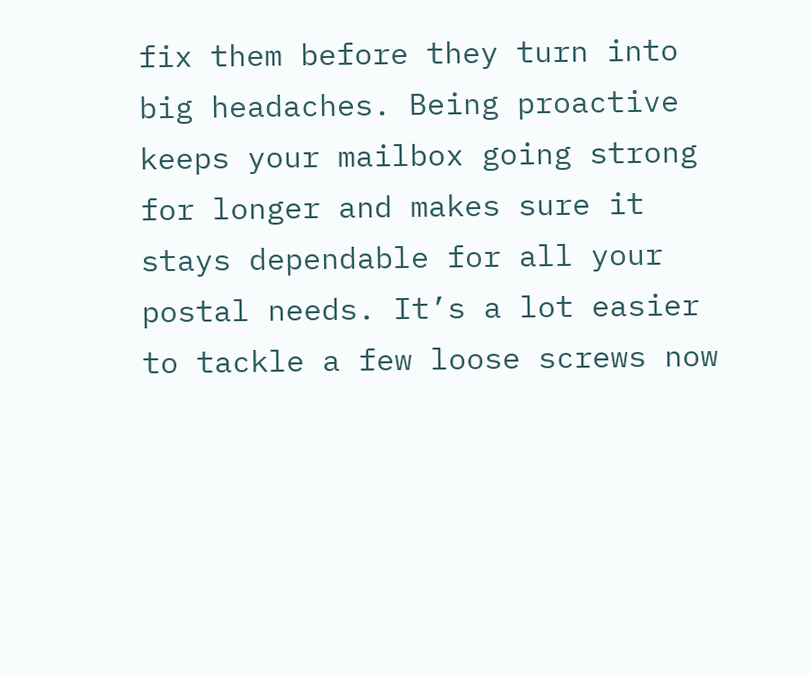fix them before they turn into big headaches. Being proactive keeps your mailbox going strong for longer and makes sure it stays dependable for all your postal needs. It’s a lot easier to tackle a few loose screws now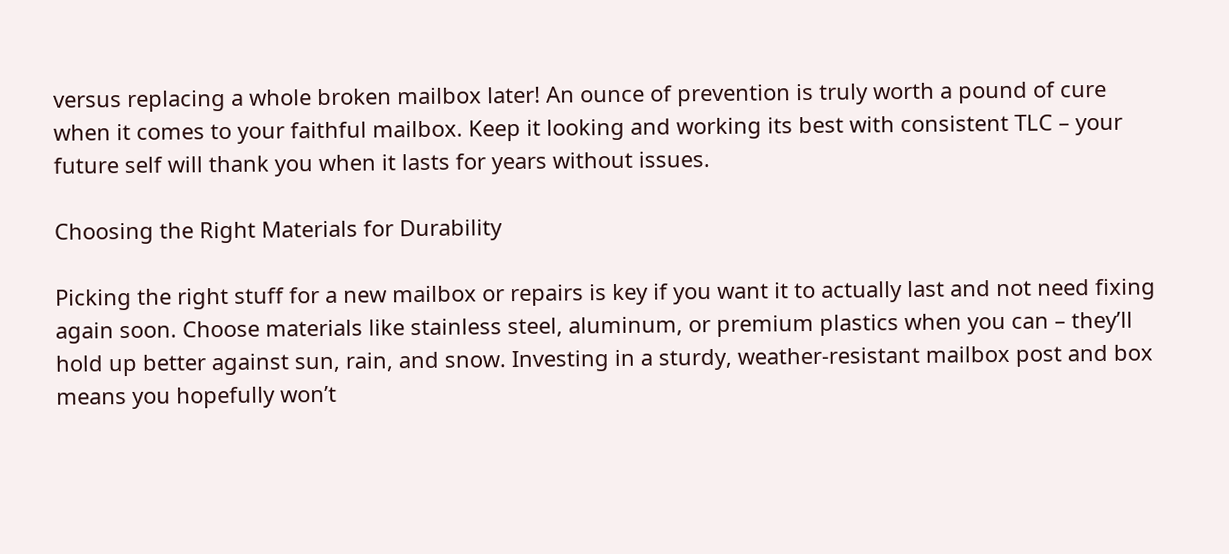versus replacing a whole broken mailbox later! An ounce of prevention is truly worth a pound of cure when it comes to your faithful mailbox. Keep it looking and working its best with consistent TLC – your future self will thank you when it lasts for years without issues.

Choosing the Right Materials for Durability

Picking the right stuff for a new mailbox or repairs is key if you want it to actually last and not need fixing again soon. Choose materials like stainless steel, aluminum, or premium plastics when you can – they’ll hold up better against sun, rain, and snow. Investing in a sturdy, weather-resistant mailbox post and box means you hopefully won’t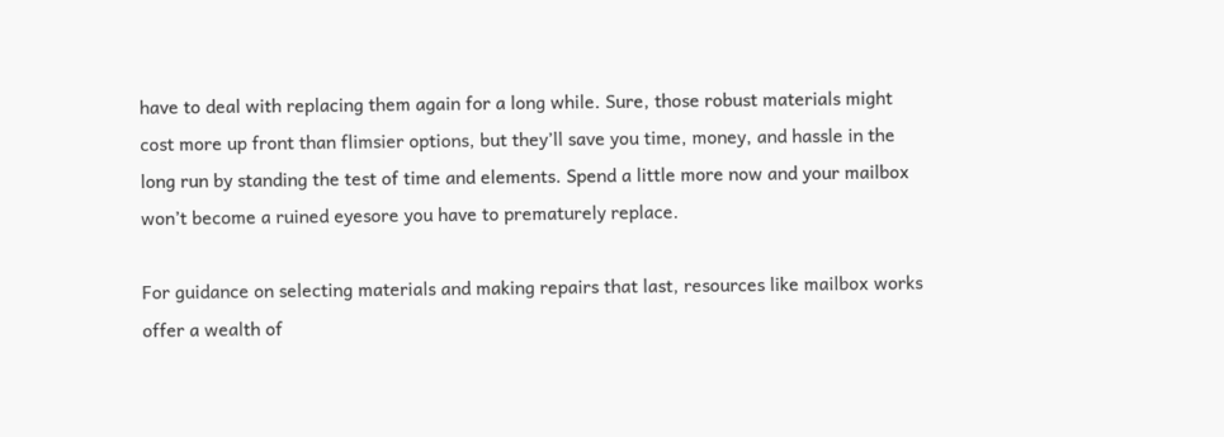have to deal with replacing them again for a long while. Sure, those robust materials might cost more up front than flimsier options, but they’ll save you time, money, and hassle in the long run by standing the test of time and elements. Spend a little more now and your mailbox won’t become a ruined eyesore you have to prematurely replace.

For guidance on selecting materials and making repairs that last, resources like mailbox works offer a wealth of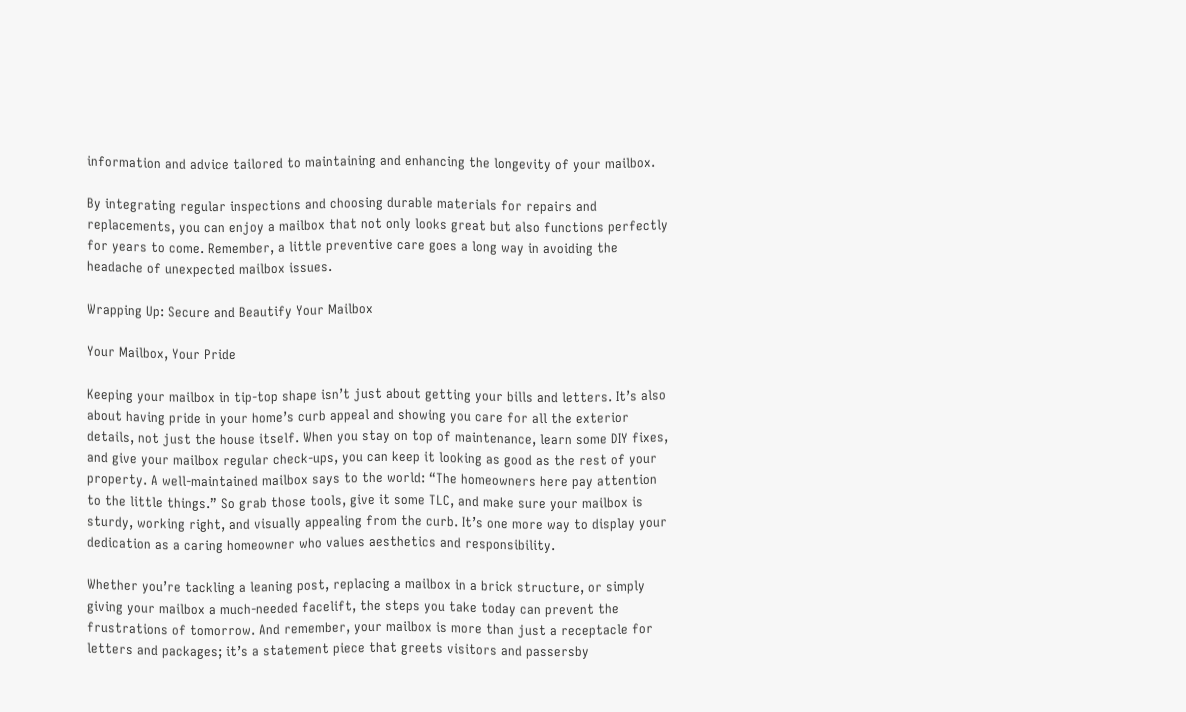information and advice tailored to maintaining and enhancing the longevity of your mailbox.

By integrating regular inspections and choosing durable materials for repairs and replacements, you can enjoy a mailbox that not only looks great but also functions perfectly for years to come. Remember, a little preventive care goes a long way in avoiding the headache of unexpected mailbox issues.

Wrapping Up: Secure and Beautify Your Mailbox

Your Mailbox, Your Pride

Keeping your mailbox in tip-top shape isn’t just about getting your bills and letters. It’s also about having pride in your home’s curb appeal and showing you care for all the exterior details, not just the house itself. When you stay on top of maintenance, learn some DIY fixes, and give your mailbox regular check-ups, you can keep it looking as good as the rest of your property. A well-maintained mailbox says to the world: “The homeowners here pay attention to the little things.” So grab those tools, give it some TLC, and make sure your mailbox is sturdy, working right, and visually appealing from the curb. It’s one more way to display your dedication as a caring homeowner who values aesthetics and responsibility.

Whether you’re tackling a leaning post, replacing a mailbox in a brick structure, or simply giving your mailbox a much-needed facelift, the steps you take today can prevent the frustrations of tomorrow. And remember, your mailbox is more than just a receptacle for letters and packages; it’s a statement piece that greets visitors and passersby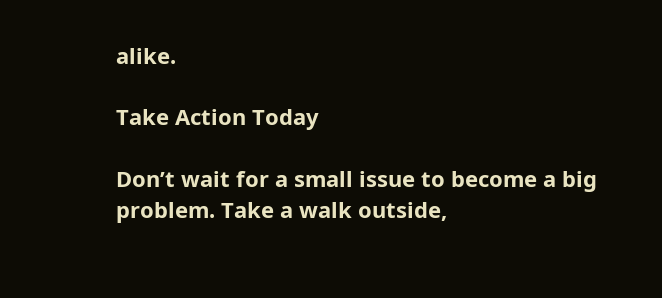alike.

Take Action Today

Don’t wait for a small issue to become a big problem. Take a walk outside,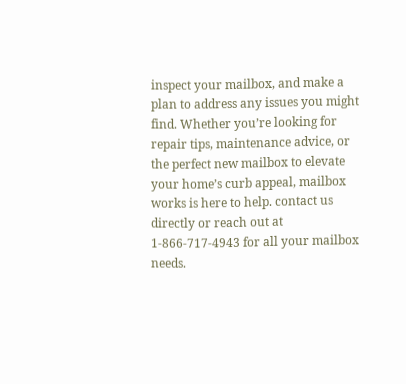inspect your mailbox, and make a plan to address any issues you might find. Whether you’re looking for repair tips, maintenance advice, or the perfect new mailbox to elevate your home’s curb appeal, mailbox works is here to help. contact us directly or reach out at 1-866-717-4943 for all your mailbox needs.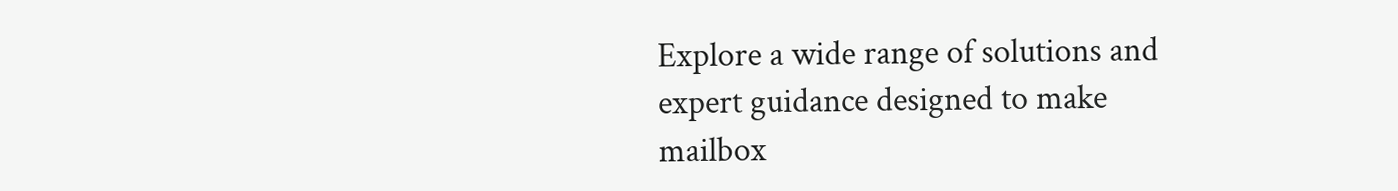Explore a wide range of solutions and expert guidance designed to make mailbox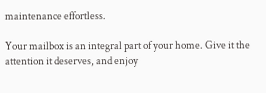maintenance effortless.

Your mailbox is an integral part of your home. Give it the attention it deserves, and enjoy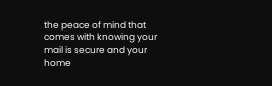the peace of mind that comes with knowing your mail is secure and your home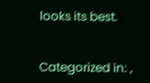looks its best.


Categorized in: ,